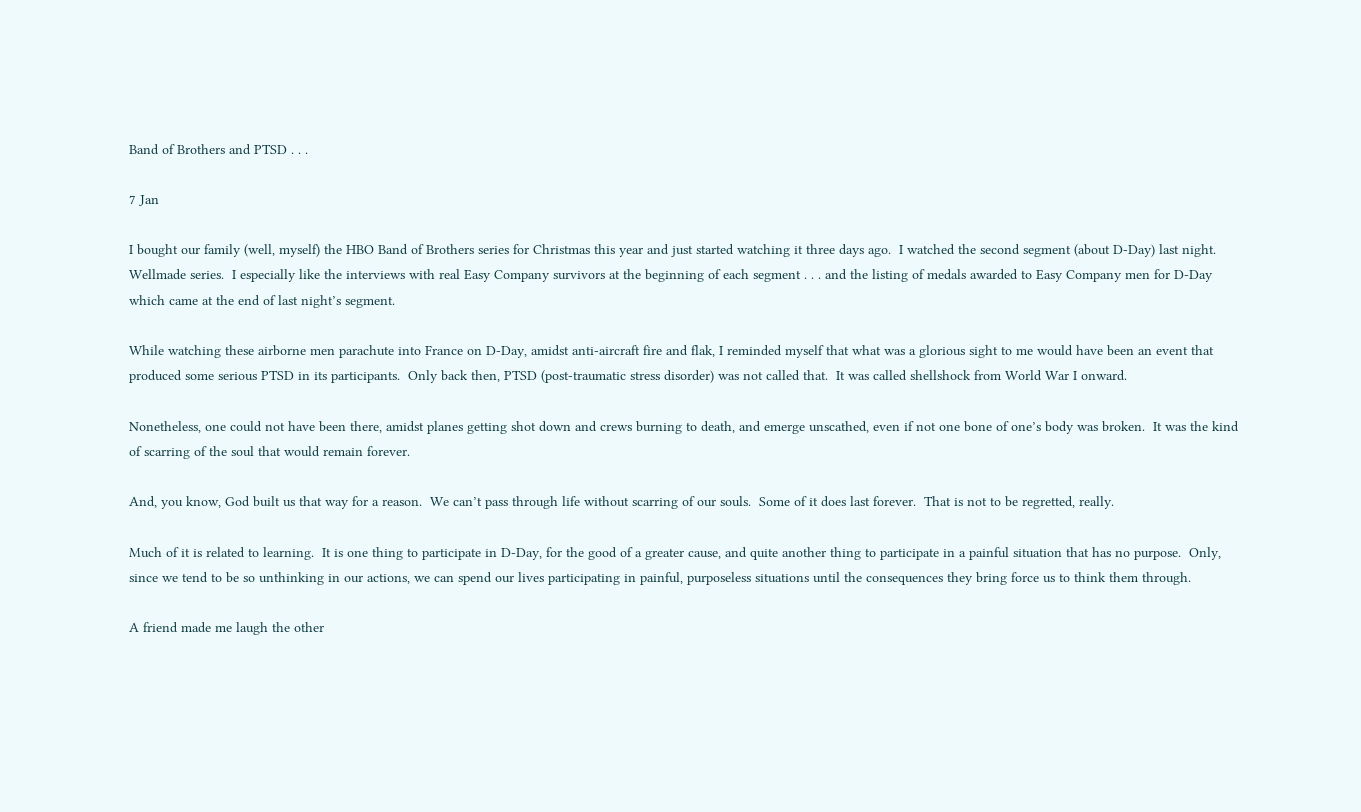Band of Brothers and PTSD . . .

7 Jan

I bought our family (well, myself) the HBO Band of Brothers series for Christmas this year and just started watching it three days ago.  I watched the second segment (about D-Day) last night. Wellmade series.  I especially like the interviews with real Easy Company survivors at the beginning of each segment . . . and the listing of medals awarded to Easy Company men for D-Day which came at the end of last night’s segment.

While watching these airborne men parachute into France on D-Day, amidst anti-aircraft fire and flak, I reminded myself that what was a glorious sight to me would have been an event that produced some serious PTSD in its participants.  Only back then, PTSD (post-traumatic stress disorder) was not called that.  It was called shellshock from World War I onward.

Nonetheless, one could not have been there, amidst planes getting shot down and crews burning to death, and emerge unscathed, even if not one bone of one’s body was broken.  It was the kind of scarring of the soul that would remain forever.

And, you know, God built us that way for a reason.  We can’t pass through life without scarring of our souls.  Some of it does last forever.  That is not to be regretted, really.

Much of it is related to learning.  It is one thing to participate in D-Day, for the good of a greater cause, and quite another thing to participate in a painful situation that has no purpose.  Only, since we tend to be so unthinking in our actions, we can spend our lives participating in painful, purposeless situations until the consequences they bring force us to think them through.

A friend made me laugh the other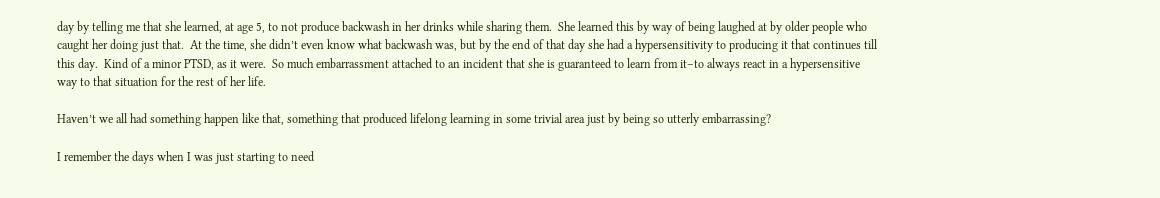day by telling me that she learned, at age 5, to not produce backwash in her drinks while sharing them.  She learned this by way of being laughed at by older people who caught her doing just that.  At the time, she didn’t even know what backwash was, but by the end of that day she had a hypersensitivity to producing it that continues till this day.  Kind of a minor PTSD, as it were.  So much embarrassment attached to an incident that she is guaranteed to learn from it–to always react in a hypersensitive way to that situation for the rest of her life.

Haven’t we all had something happen like that, something that produced lifelong learning in some trivial area just by being so utterly embarrassing?

I remember the days when I was just starting to need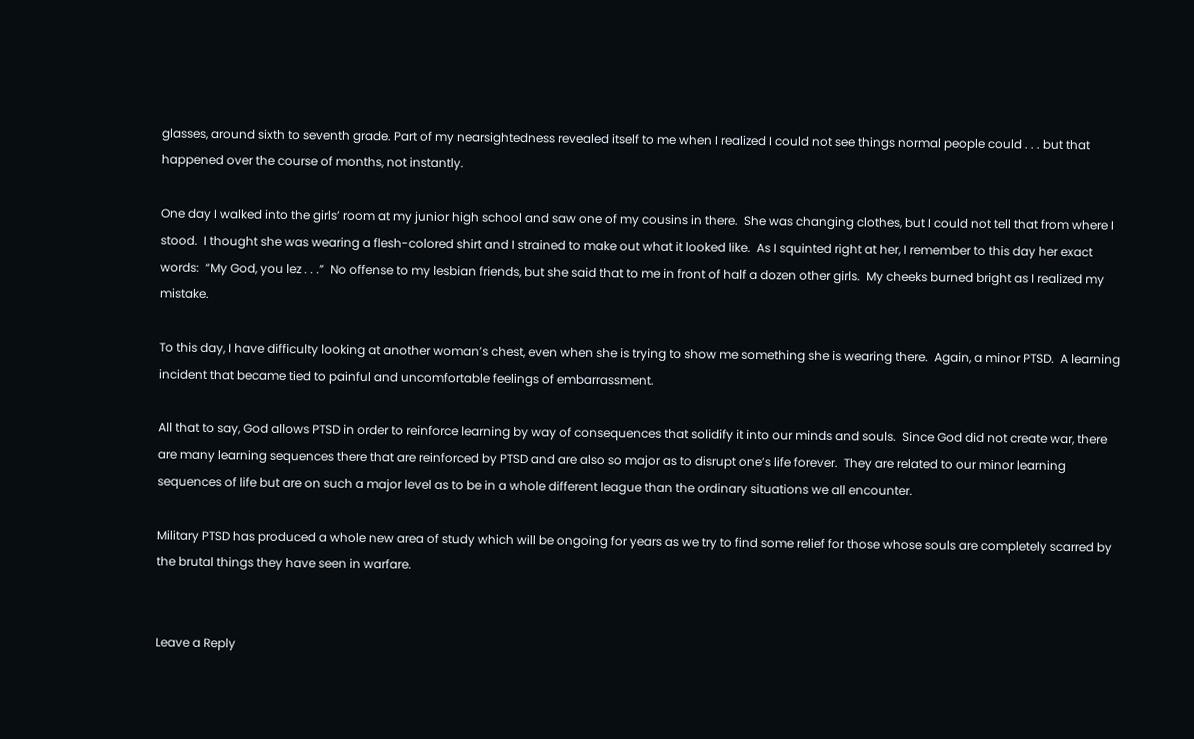glasses, around sixth to seventh grade. Part of my nearsightedness revealed itself to me when I realized I could not see things normal people could . . . but that happened over the course of months, not instantly.

One day I walked into the girls’ room at my junior high school and saw one of my cousins in there.  She was changing clothes, but I could not tell that from where I stood.  I thought she was wearing a flesh-colored shirt and I strained to make out what it looked like.  As I squinted right at her, I remember to this day her exact words:  “My God, you lez . . .”  No offense to my lesbian friends, but she said that to me in front of half a dozen other girls.  My cheeks burned bright as I realized my mistake.

To this day, I have difficulty looking at another woman’s chest, even when she is trying to show me something she is wearing there.  Again, a minor PTSD.  A learning incident that became tied to painful and uncomfortable feelings of embarrassment.

All that to say, God allows PTSD in order to reinforce learning by way of consequences that solidify it into our minds and souls.  Since God did not create war, there are many learning sequences there that are reinforced by PTSD and are also so major as to disrupt one’s life forever.  They are related to our minor learning sequences of life but are on such a major level as to be in a whole different league than the ordinary situations we all encounter.

Military PTSD has produced a whole new area of study which will be ongoing for years as we try to find some relief for those whose souls are completely scarred by the brutal things they have seen in warfare.


Leave a Reply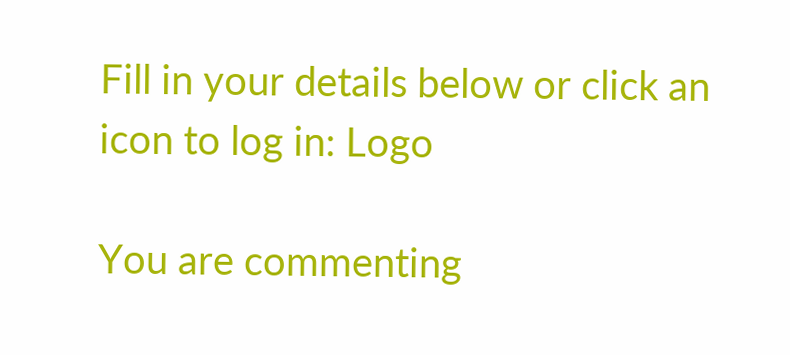Fill in your details below or click an icon to log in: Logo

You are commenting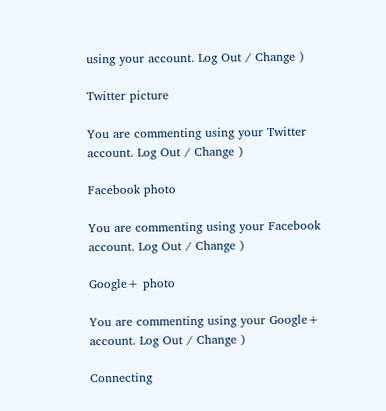using your account. Log Out / Change )

Twitter picture

You are commenting using your Twitter account. Log Out / Change )

Facebook photo

You are commenting using your Facebook account. Log Out / Change )

Google+ photo

You are commenting using your Google+ account. Log Out / Change )

Connecting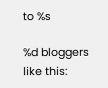to %s

%d bloggers like this: